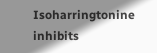Isoharringtonine inhibits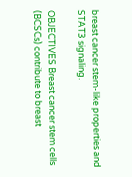breast cancer stem-like properties and STAT3 signaling.

OBJECTIVES Breast cancer stem cells (BCSCs) contribute to breast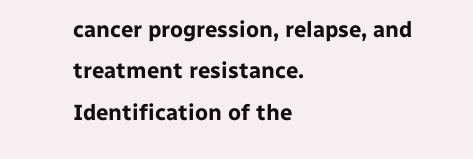cancer progression, relapse, and treatment resistance. Identification of the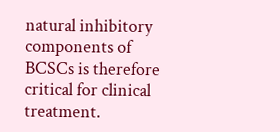natural inhibitory components of BCSCs is therefore critical for clinical treatment.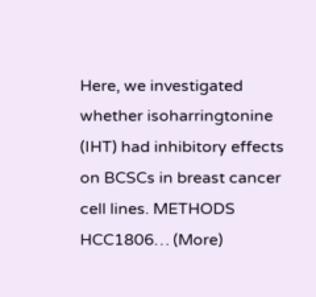Here, we investigated whether isoharringtonine (IHT) had inhibitory effects on BCSCs in breast cancer cell lines. METHODS HCC1806… (More)